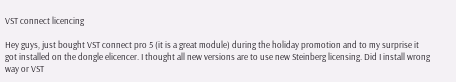VST connect licencing

Hey guys, just bought VST connect pro 5 (it is a great module) during the holiday promotion and to my surprise it got installed on the dongle elicencer. I thought all new versions are to use new Steinberg licensing. Did I install wrong way or VST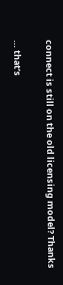connect is still on the old licensing model? Thanks

… that’s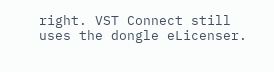right. VST Connect still uses the dongle eLicenser.